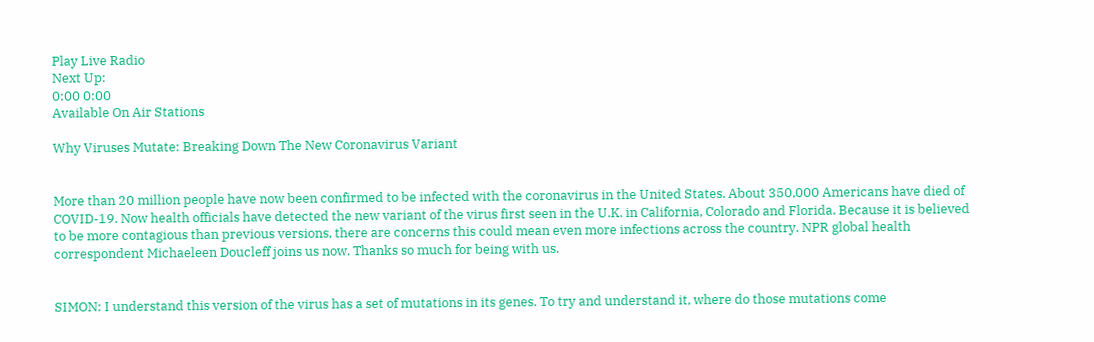Play Live Radio
Next Up:
0:00 0:00
Available On Air Stations

Why Viruses Mutate: Breaking Down The New Coronavirus Variant


More than 20 million people have now been confirmed to be infected with the coronavirus in the United States. About 350,000 Americans have died of COVID-19. Now health officials have detected the new variant of the virus first seen in the U.K. in California, Colorado and Florida. Because it is believed to be more contagious than previous versions, there are concerns this could mean even more infections across the country. NPR global health correspondent Michaeleen Doucleff joins us now. Thanks so much for being with us.


SIMON: I understand this version of the virus has a set of mutations in its genes. To try and understand it, where do those mutations come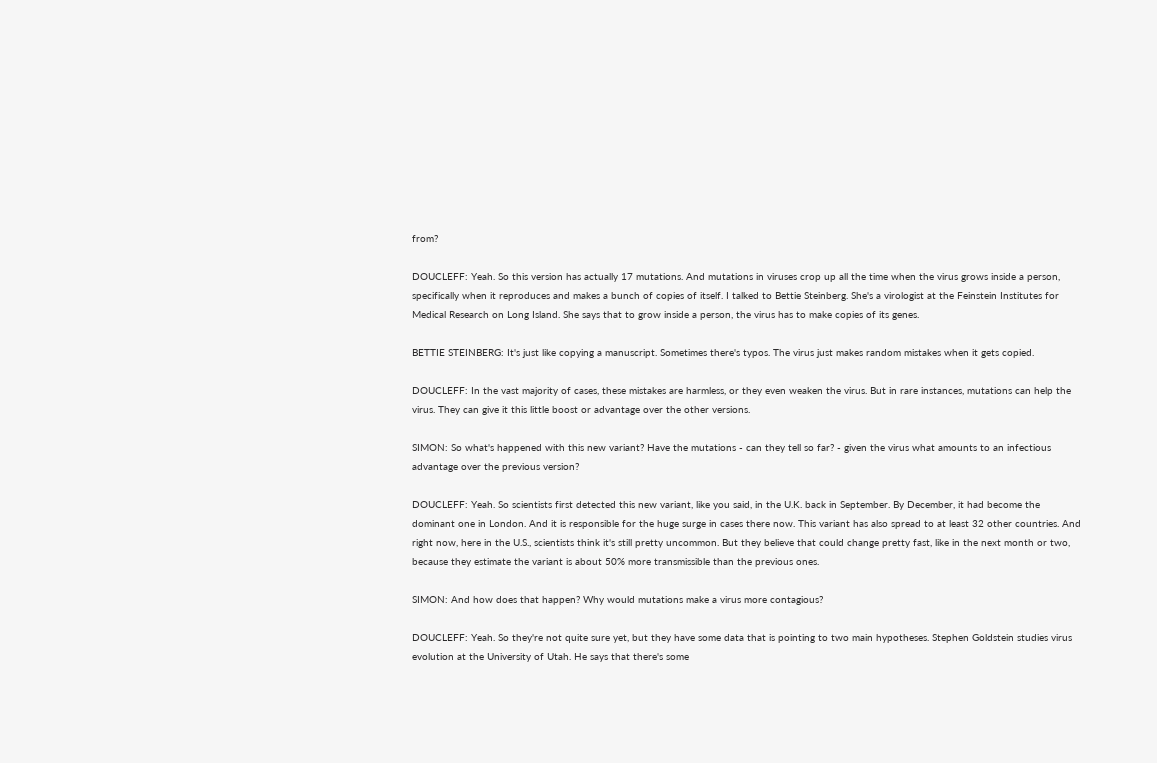from?

DOUCLEFF: Yeah. So this version has actually 17 mutations. And mutations in viruses crop up all the time when the virus grows inside a person, specifically when it reproduces and makes a bunch of copies of itself. I talked to Bettie Steinberg. She's a virologist at the Feinstein Institutes for Medical Research on Long Island. She says that to grow inside a person, the virus has to make copies of its genes.

BETTIE STEINBERG: It's just like copying a manuscript. Sometimes there's typos. The virus just makes random mistakes when it gets copied.

DOUCLEFF: In the vast majority of cases, these mistakes are harmless, or they even weaken the virus. But in rare instances, mutations can help the virus. They can give it this little boost or advantage over the other versions.

SIMON: So what's happened with this new variant? Have the mutations - can they tell so far? - given the virus what amounts to an infectious advantage over the previous version?

DOUCLEFF: Yeah. So scientists first detected this new variant, like you said, in the U.K. back in September. By December, it had become the dominant one in London. And it is responsible for the huge surge in cases there now. This variant has also spread to at least 32 other countries. And right now, here in the U.S., scientists think it's still pretty uncommon. But they believe that could change pretty fast, like in the next month or two, because they estimate the variant is about 50% more transmissible than the previous ones.

SIMON: And how does that happen? Why would mutations make a virus more contagious?

DOUCLEFF: Yeah. So they're not quite sure yet, but they have some data that is pointing to two main hypotheses. Stephen Goldstein studies virus evolution at the University of Utah. He says that there's some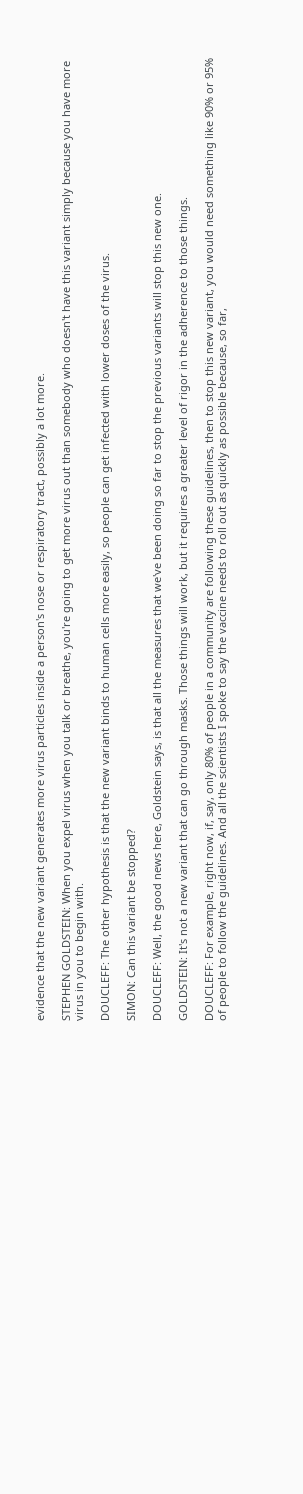evidence that the new variant generates more virus particles inside a person's nose or respiratory tract, possibly a lot more.

STEPHEN GOLDSTEIN: When you expel virus when you talk or breathe, you're going to get more virus out than somebody who doesn't have this variant simply because you have more virus in you to begin with.

DOUCLEFF: The other hypothesis is that the new variant binds to human cells more easily, so people can get infected with lower doses of the virus.

SIMON: Can this variant be stopped?

DOUCLEFF: Well, the good news here, Goldstein says, is that all the measures that we've been doing so far to stop the previous variants will stop this new one.

GOLDSTEIN: It's not a new variant that can go through masks. Those things will work, but it requires a greater level of rigor in the adherence to those things.

DOUCLEFF: For example, right now, if, say, only 80% of people in a community are following these guidelines, then to stop this new variant, you would need something like 90% or 95% of people to follow the guidelines. And all the scientists I spoke to say the vaccine needs to roll out as quickly as possible because, so far,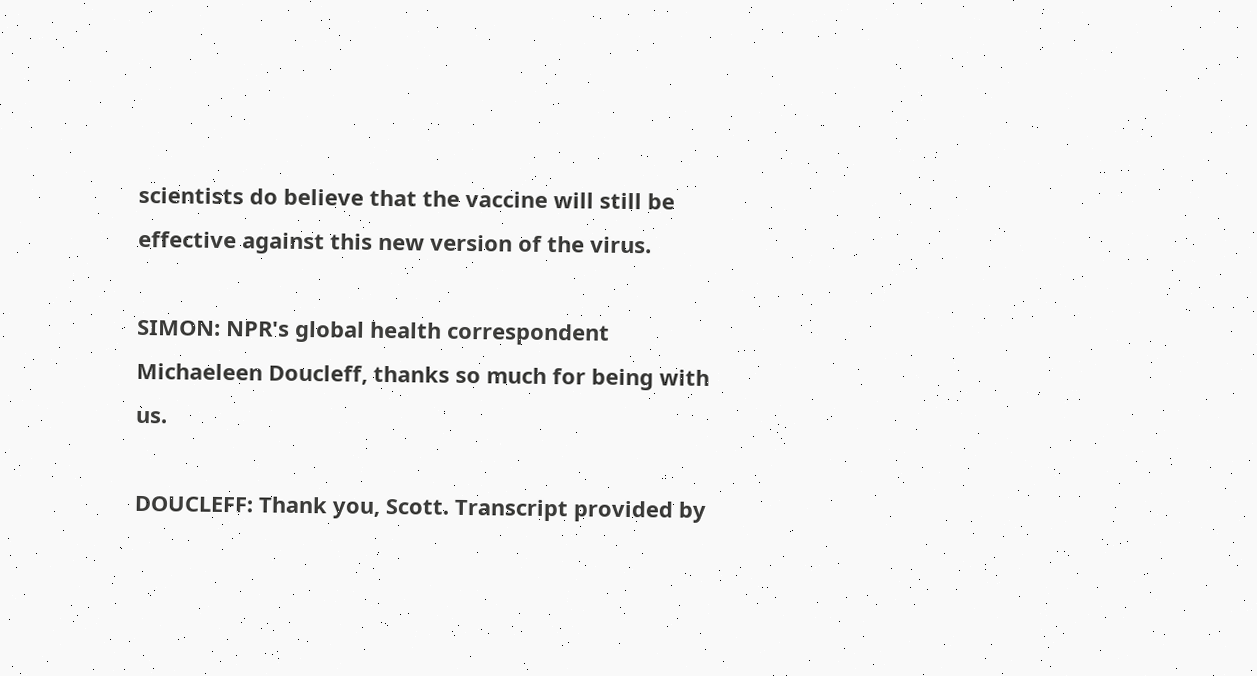scientists do believe that the vaccine will still be effective against this new version of the virus.

SIMON: NPR's global health correspondent Michaeleen Doucleff, thanks so much for being with us.

DOUCLEFF: Thank you, Scott. Transcript provided by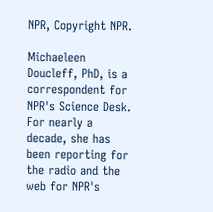NPR, Copyright NPR.

Michaeleen Doucleff, PhD, is a correspondent for NPR's Science Desk. For nearly a decade, she has been reporting for the radio and the web for NPR's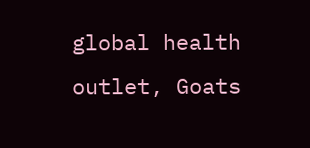global health outlet, Goats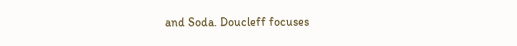and Soda. Doucleff focuses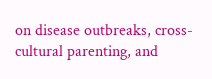on disease outbreaks, cross-cultural parenting, and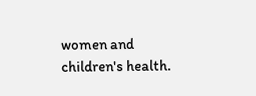women and children's health.